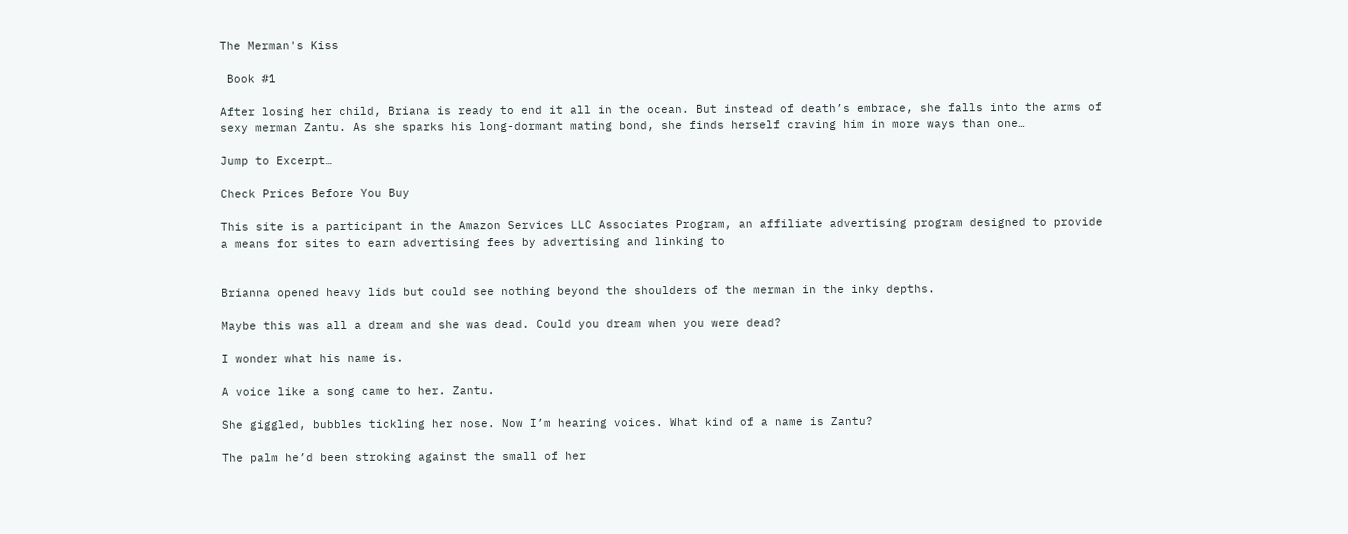The Merman's Kiss

 Book #1

After losing her child, Briana is ready to end it all in the ocean. But instead of death’s embrace, she falls into the arms of sexy merman Zantu. As she sparks his long-dormant mating bond, she finds herself craving him in more ways than one…

Jump to Excerpt…

Check Prices Before You Buy

This site is a participant in the Amazon Services LLC Associates Program, an affiliate advertising program designed to provide a means for sites to earn advertising fees by advertising and linking to


Brianna opened heavy lids but could see nothing beyond the shoulders of the merman in the inky depths.

Maybe this was all a dream and she was dead. Could you dream when you were dead?

I wonder what his name is.

A voice like a song came to her. Zantu.

She giggled, bubbles tickling her nose. Now I’m hearing voices. What kind of a name is Zantu?

The palm he’d been stroking against the small of her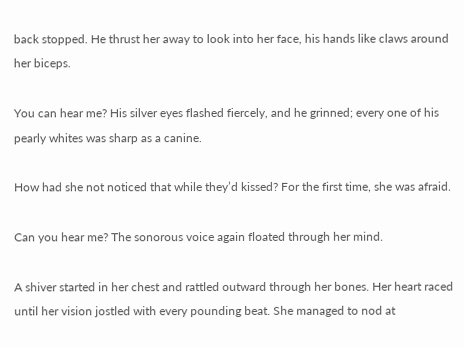back stopped. He thrust her away to look into her face, his hands like claws around her biceps.

You can hear me? His silver eyes flashed fiercely, and he grinned; every one of his pearly whites was sharp as a canine.

How had she not noticed that while they’d kissed? For the first time, she was afraid.

Can you hear me? The sonorous voice again floated through her mind.

A shiver started in her chest and rattled outward through her bones. Her heart raced until her vision jostled with every pounding beat. She managed to nod at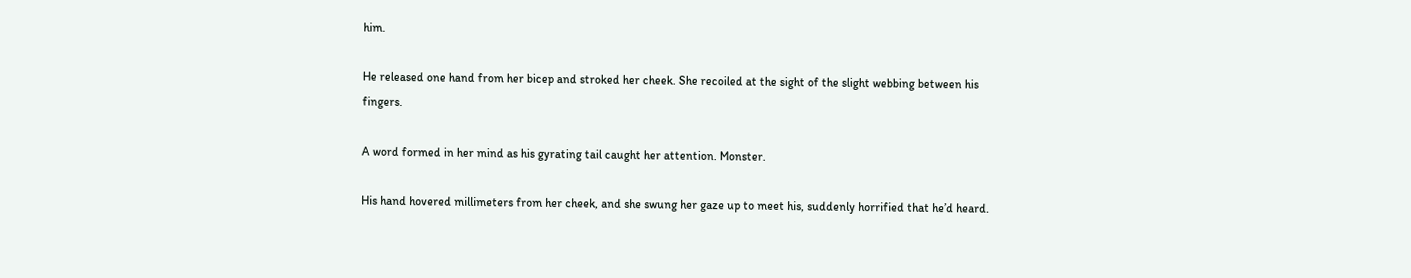him.

He released one hand from her bicep and stroked her cheek. She recoiled at the sight of the slight webbing between his fingers.

A word formed in her mind as his gyrating tail caught her attention. Monster.

His hand hovered millimeters from her cheek, and she swung her gaze up to meet his, suddenly horrified that he’d heard.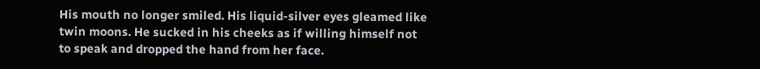His mouth no longer smiled. His liquid-silver eyes gleamed like twin moons. He sucked in his cheeks as if willing himself not to speak and dropped the hand from her face.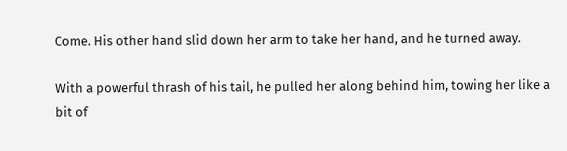Come. His other hand slid down her arm to take her hand, and he turned away.

With a powerful thrash of his tail, he pulled her along behind him, towing her like a bit of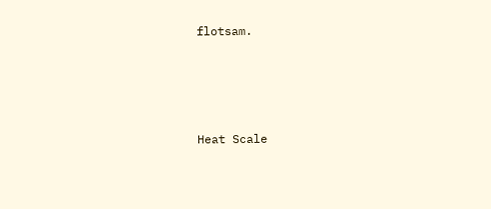flotsam.




Heat Scale